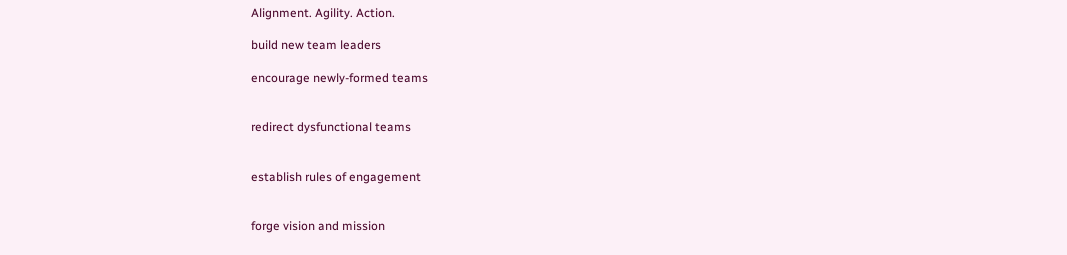Alignment. Agility. Action.

build new team leaders

encourage newly-formed teams


redirect dysfunctional teams


establish rules of engagement


forge vision and mission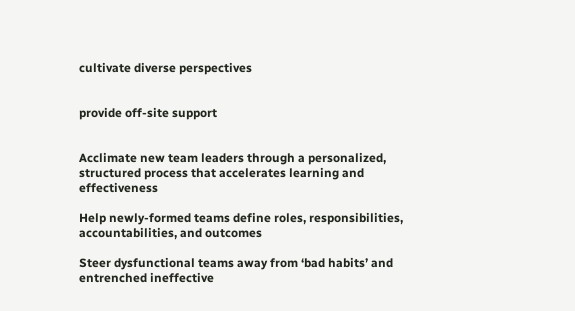cultivate diverse perspectives


provide off-site support


Acclimate new team leaders through a personalized, structured process that accelerates learning and effectiveness

Help newly-formed teams define roles, responsibilities, accountabilities, and outcomes

Steer dysfunctional teams away from ‘bad habits’ and entrenched ineffective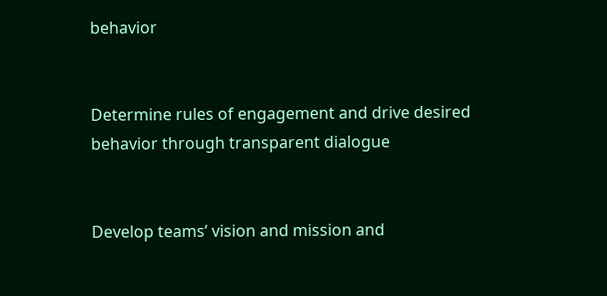behavior


Determine rules of engagement and drive desired behavior through transparent dialogue


Develop teams’ vision and mission and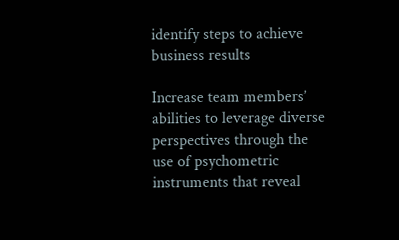identify steps to achieve business results

Increase team members’ abilities to leverage diverse perspectives through the use of psychometric instruments that reveal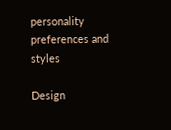personality preferences and styles

Design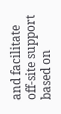and facilitate off-site support based on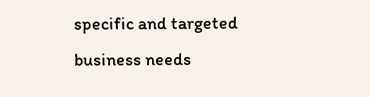specific and targeted business needs